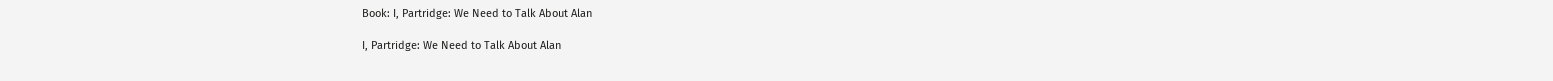Book: I, Partridge: We Need to Talk About Alan

I, Partridge: We Need to Talk About Alan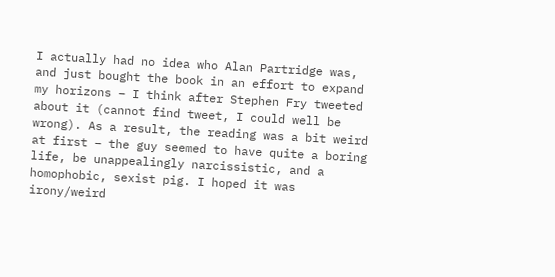I actually had no idea who Alan Partridge was, and just bought the book in an effort to expand my horizons – I think after Stephen Fry tweeted about it (cannot find tweet, I could well be wrong). As a result, the reading was a bit weird at first – the guy seemed to have quite a boring life, be unappealingly narcissistic, and a homophobic, sexist pig. I hoped it was irony/weird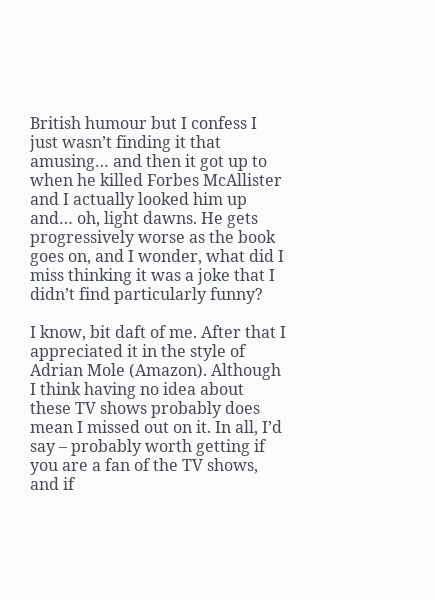British humour but I confess I just wasn’t finding it that amusing… and then it got up to when he killed Forbes McAllister and I actually looked him up and… oh, light dawns. He gets progressively worse as the book goes on, and I wonder, what did I miss thinking it was a joke that I didn’t find particularly funny?

I know, bit daft of me. After that I appreciated it in the style of Adrian Mole (Amazon). Although I think having no idea about these TV shows probably does mean I missed out on it. In all, I’d say – probably worth getting if you are a fan of the TV shows, and if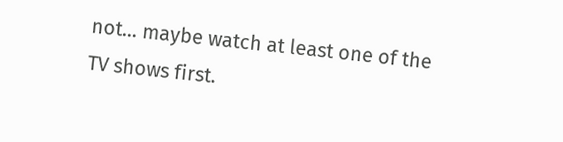not… maybe watch at least one of the TV shows first.